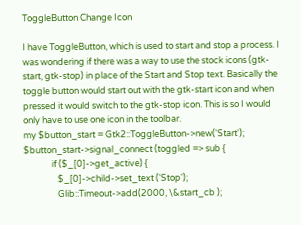ToggleButton Change Icon

I have ToggleButton, which is used to start and stop a process. I was wondering if there was a way to use the stock icons (gtk-start, gtk-stop) in place of the Start and Stop text. Basically the toggle button would start out with the gtk-start icon and when pressed it would switch to the gtk-stop icon. This is so I would only have to use one icon in the toolbar.
my $button_start = Gtk2::ToggleButton->new('Start');
$button_start->signal_connect (toggled => sub {
              if ($_[0]->get_active) {
                 $_[0]->child->set_text ('Stop');
                 Glib::Timeout->add(2000, \&start_cb );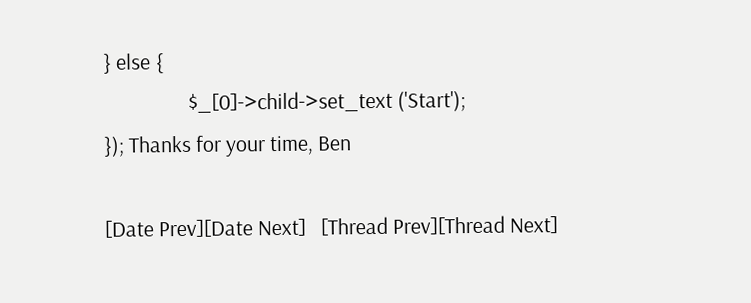} else {
                 $_[0]->child->set_text ('Start');
}); Thanks for your time, Ben

[Date Prev][Date Next]   [Thread Prev][Thread Next]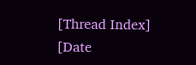[Thread Index] [Date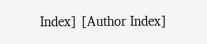Index] [Author Index]